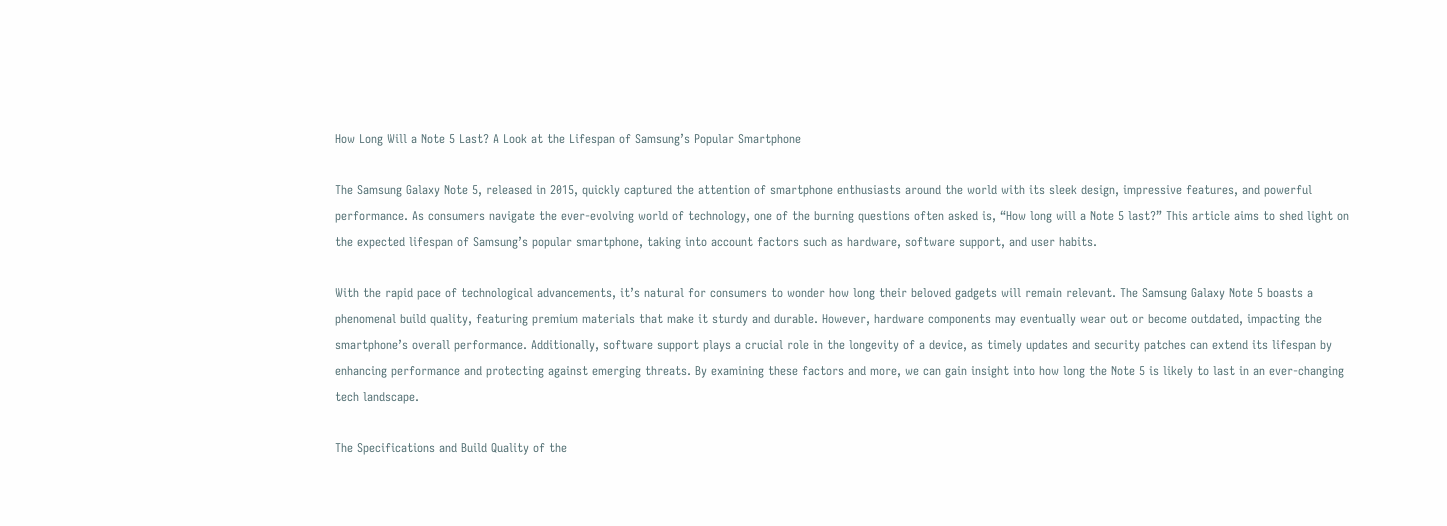How Long Will a Note 5 Last? A Look at the Lifespan of Samsung’s Popular Smartphone

The Samsung Galaxy Note 5, released in 2015, quickly captured the attention of smartphone enthusiasts around the world with its sleek design, impressive features, and powerful performance. As consumers navigate the ever-evolving world of technology, one of the burning questions often asked is, “How long will a Note 5 last?” This article aims to shed light on the expected lifespan of Samsung’s popular smartphone, taking into account factors such as hardware, software support, and user habits.

With the rapid pace of technological advancements, it’s natural for consumers to wonder how long their beloved gadgets will remain relevant. The Samsung Galaxy Note 5 boasts a phenomenal build quality, featuring premium materials that make it sturdy and durable. However, hardware components may eventually wear out or become outdated, impacting the smartphone’s overall performance. Additionally, software support plays a crucial role in the longevity of a device, as timely updates and security patches can extend its lifespan by enhancing performance and protecting against emerging threats. By examining these factors and more, we can gain insight into how long the Note 5 is likely to last in an ever-changing tech landscape.

The Specifications and Build Quality of the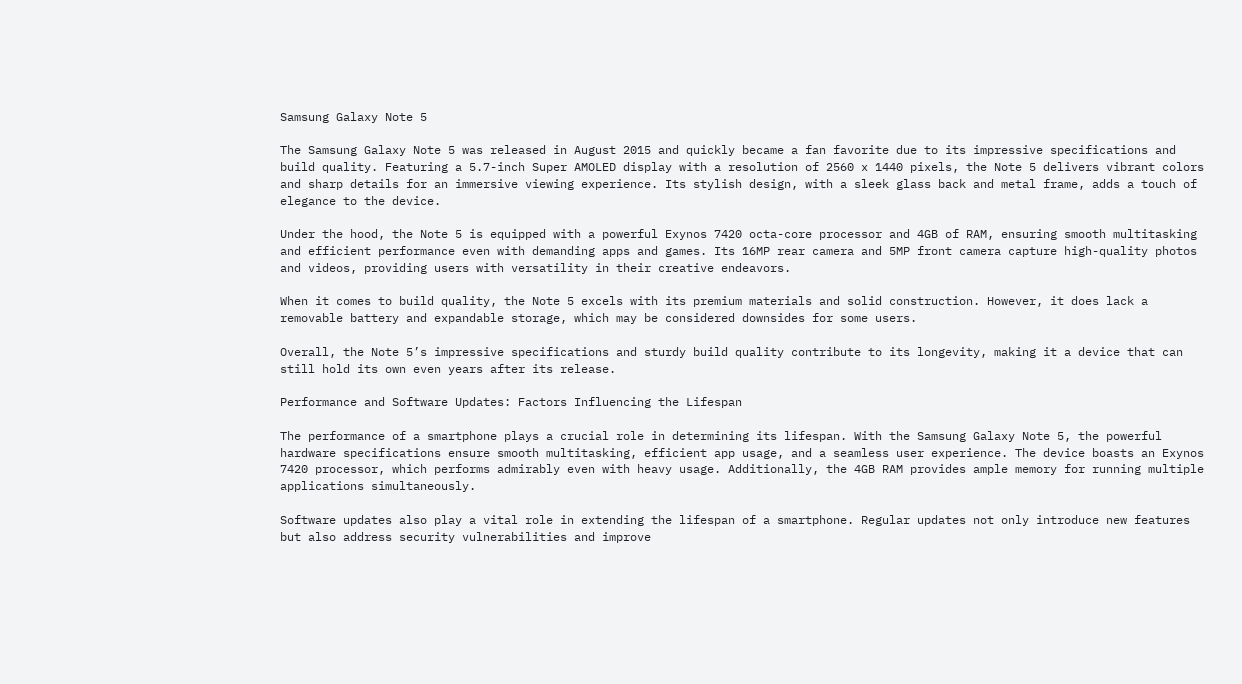Samsung Galaxy Note 5

The Samsung Galaxy Note 5 was released in August 2015 and quickly became a fan favorite due to its impressive specifications and build quality. Featuring a 5.7-inch Super AMOLED display with a resolution of 2560 x 1440 pixels, the Note 5 delivers vibrant colors and sharp details for an immersive viewing experience. Its stylish design, with a sleek glass back and metal frame, adds a touch of elegance to the device.

Under the hood, the Note 5 is equipped with a powerful Exynos 7420 octa-core processor and 4GB of RAM, ensuring smooth multitasking and efficient performance even with demanding apps and games. Its 16MP rear camera and 5MP front camera capture high-quality photos and videos, providing users with versatility in their creative endeavors.

When it comes to build quality, the Note 5 excels with its premium materials and solid construction. However, it does lack a removable battery and expandable storage, which may be considered downsides for some users.

Overall, the Note 5’s impressive specifications and sturdy build quality contribute to its longevity, making it a device that can still hold its own even years after its release.

Performance and Software Updates: Factors Influencing the Lifespan

The performance of a smartphone plays a crucial role in determining its lifespan. With the Samsung Galaxy Note 5, the powerful hardware specifications ensure smooth multitasking, efficient app usage, and a seamless user experience. The device boasts an Exynos 7420 processor, which performs admirably even with heavy usage. Additionally, the 4GB RAM provides ample memory for running multiple applications simultaneously.

Software updates also play a vital role in extending the lifespan of a smartphone. Regular updates not only introduce new features but also address security vulnerabilities and improve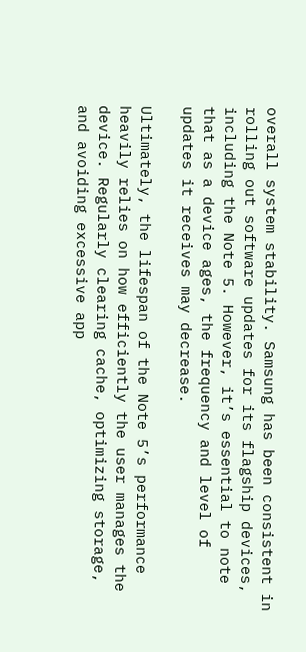overall system stability. Samsung has been consistent in rolling out software updates for its flagship devices, including the Note 5. However, it’s essential to note that as a device ages, the frequency and level of updates it receives may decrease.

Ultimately, the lifespan of the Note 5’s performance heavily relies on how efficiently the user manages the device. Regularly clearing cache, optimizing storage, and avoiding excessive app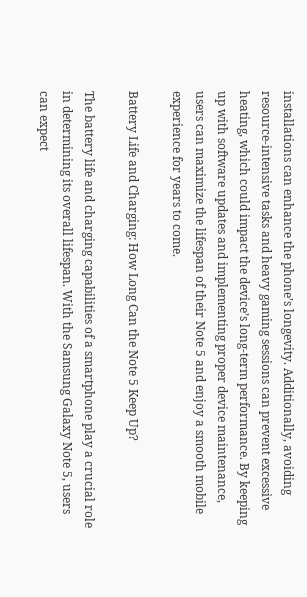installations can enhance the phone’s longevity. Additionally, avoiding resource-intensive tasks and heavy gaming sessions can prevent excessive heating, which could impact the device’s long-term performance. By keeping up with software updates and implementing proper device maintenance, users can maximize the lifespan of their Note 5 and enjoy a smooth mobile experience for years to come.

Battery Life and Charging: How Long Can the Note 5 Keep Up?

The battery life and charging capabilities of a smartphone play a crucial role in determining its overall lifespan. With the Samsung Galaxy Note 5, users can expect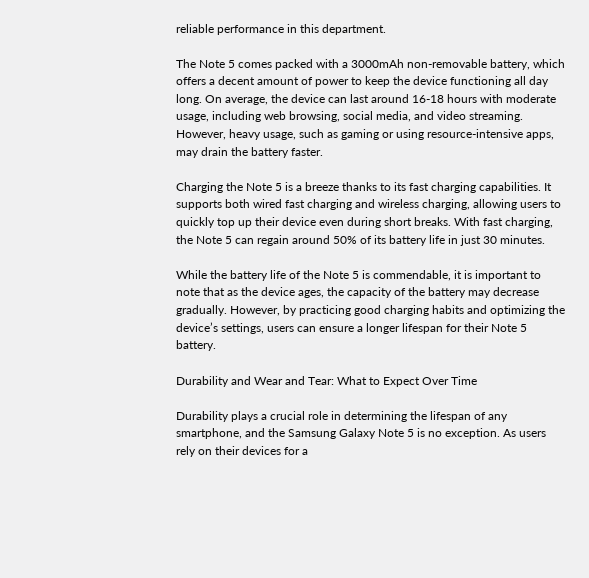reliable performance in this department.

The Note 5 comes packed with a 3000mAh non-removable battery, which offers a decent amount of power to keep the device functioning all day long. On average, the device can last around 16-18 hours with moderate usage, including web browsing, social media, and video streaming. However, heavy usage, such as gaming or using resource-intensive apps, may drain the battery faster.

Charging the Note 5 is a breeze thanks to its fast charging capabilities. It supports both wired fast charging and wireless charging, allowing users to quickly top up their device even during short breaks. With fast charging, the Note 5 can regain around 50% of its battery life in just 30 minutes.

While the battery life of the Note 5 is commendable, it is important to note that as the device ages, the capacity of the battery may decrease gradually. However, by practicing good charging habits and optimizing the device’s settings, users can ensure a longer lifespan for their Note 5 battery.

Durability and Wear and Tear: What to Expect Over Time

Durability plays a crucial role in determining the lifespan of any smartphone, and the Samsung Galaxy Note 5 is no exception. As users rely on their devices for a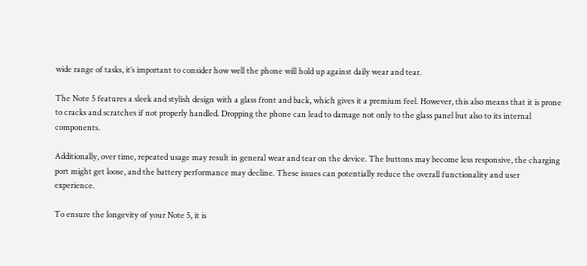wide range of tasks, it’s important to consider how well the phone will hold up against daily wear and tear.

The Note 5 features a sleek and stylish design with a glass front and back, which gives it a premium feel. However, this also means that it is prone to cracks and scratches if not properly handled. Dropping the phone can lead to damage not only to the glass panel but also to its internal components.

Additionally, over time, repeated usage may result in general wear and tear on the device. The buttons may become less responsive, the charging port might get loose, and the battery performance may decline. These issues can potentially reduce the overall functionality and user experience.

To ensure the longevity of your Note 5, it is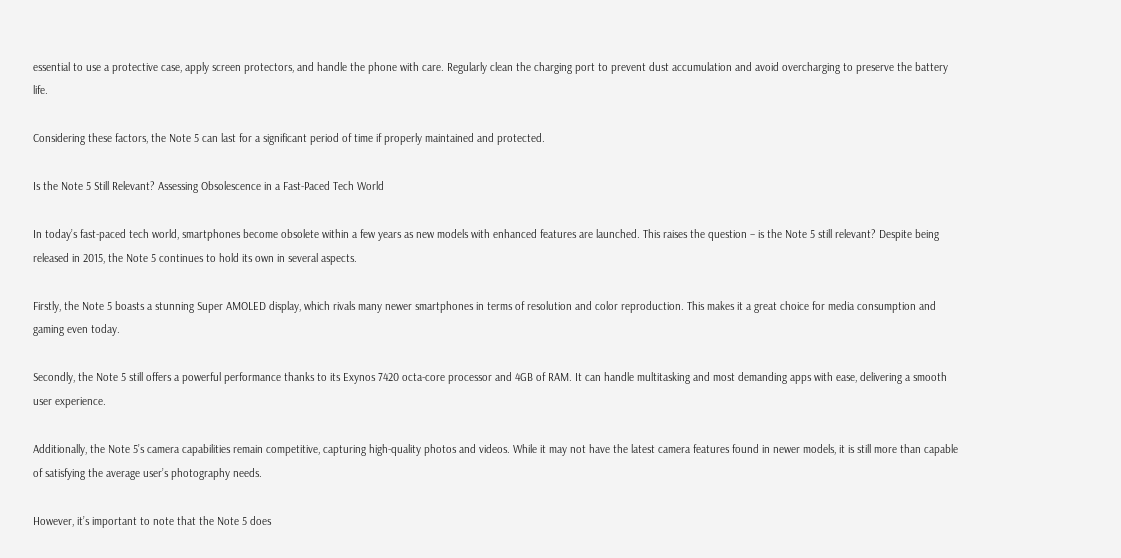essential to use a protective case, apply screen protectors, and handle the phone with care. Regularly clean the charging port to prevent dust accumulation and avoid overcharging to preserve the battery life.

Considering these factors, the Note 5 can last for a significant period of time if properly maintained and protected.

Is the Note 5 Still Relevant? Assessing Obsolescence in a Fast-Paced Tech World

In today’s fast-paced tech world, smartphones become obsolete within a few years as new models with enhanced features are launched. This raises the question – is the Note 5 still relevant? Despite being released in 2015, the Note 5 continues to hold its own in several aspects.

Firstly, the Note 5 boasts a stunning Super AMOLED display, which rivals many newer smartphones in terms of resolution and color reproduction. This makes it a great choice for media consumption and gaming even today.

Secondly, the Note 5 still offers a powerful performance thanks to its Exynos 7420 octa-core processor and 4GB of RAM. It can handle multitasking and most demanding apps with ease, delivering a smooth user experience.

Additionally, the Note 5’s camera capabilities remain competitive, capturing high-quality photos and videos. While it may not have the latest camera features found in newer models, it is still more than capable of satisfying the average user’s photography needs.

However, it’s important to note that the Note 5 does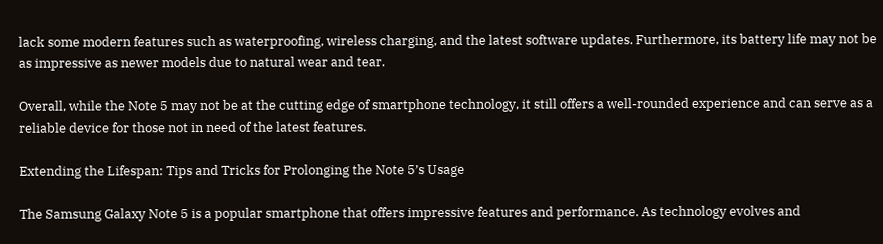lack some modern features such as waterproofing, wireless charging, and the latest software updates. Furthermore, its battery life may not be as impressive as newer models due to natural wear and tear.

Overall, while the Note 5 may not be at the cutting edge of smartphone technology, it still offers a well-rounded experience and can serve as a reliable device for those not in need of the latest features.

Extending the Lifespan: Tips and Tricks for Prolonging the Note 5’s Usage

The Samsung Galaxy Note 5 is a popular smartphone that offers impressive features and performance. As technology evolves and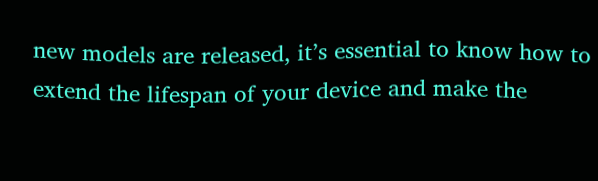new models are released, it’s essential to know how to extend the lifespan of your device and make the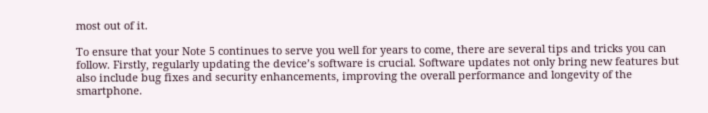most out of it.

To ensure that your Note 5 continues to serve you well for years to come, there are several tips and tricks you can follow. Firstly, regularly updating the device’s software is crucial. Software updates not only bring new features but also include bug fixes and security enhancements, improving the overall performance and longevity of the smartphone.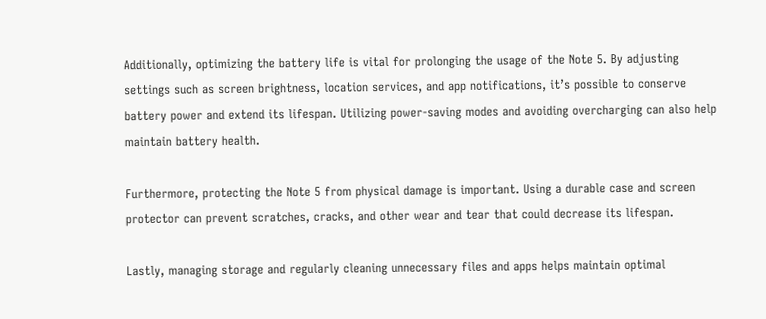Additionally, optimizing the battery life is vital for prolonging the usage of the Note 5. By adjusting settings such as screen brightness, location services, and app notifications, it’s possible to conserve battery power and extend its lifespan. Utilizing power-saving modes and avoiding overcharging can also help maintain battery health.

Furthermore, protecting the Note 5 from physical damage is important. Using a durable case and screen protector can prevent scratches, cracks, and other wear and tear that could decrease its lifespan.

Lastly, managing storage and regularly cleaning unnecessary files and apps helps maintain optimal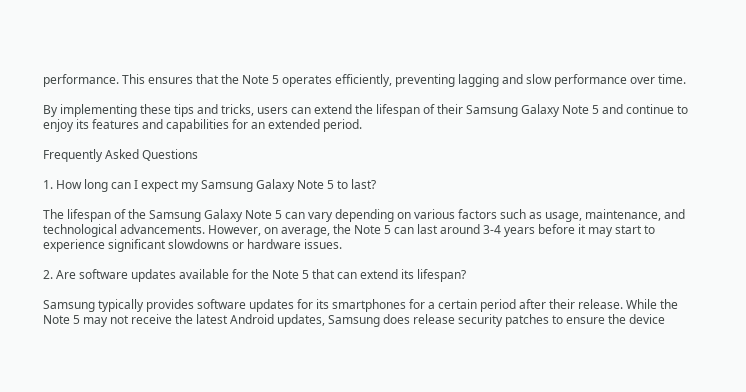performance. This ensures that the Note 5 operates efficiently, preventing lagging and slow performance over time.

By implementing these tips and tricks, users can extend the lifespan of their Samsung Galaxy Note 5 and continue to enjoy its features and capabilities for an extended period.

Frequently Asked Questions

1. How long can I expect my Samsung Galaxy Note 5 to last?

The lifespan of the Samsung Galaxy Note 5 can vary depending on various factors such as usage, maintenance, and technological advancements. However, on average, the Note 5 can last around 3-4 years before it may start to experience significant slowdowns or hardware issues.

2. Are software updates available for the Note 5 that can extend its lifespan?

Samsung typically provides software updates for its smartphones for a certain period after their release. While the Note 5 may not receive the latest Android updates, Samsung does release security patches to ensure the device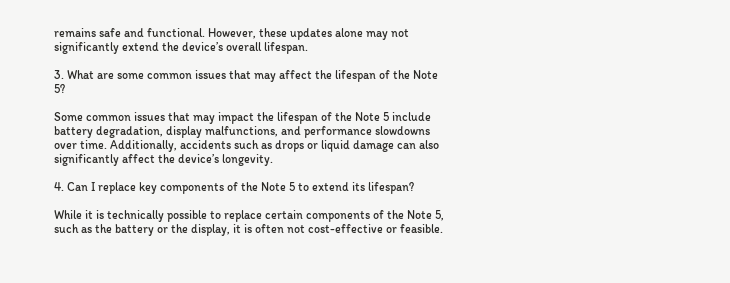remains safe and functional. However, these updates alone may not significantly extend the device’s overall lifespan.

3. What are some common issues that may affect the lifespan of the Note 5?

Some common issues that may impact the lifespan of the Note 5 include battery degradation, display malfunctions, and performance slowdowns over time. Additionally, accidents such as drops or liquid damage can also significantly affect the device’s longevity.

4. Can I replace key components of the Note 5 to extend its lifespan?

While it is technically possible to replace certain components of the Note 5, such as the battery or the display, it is often not cost-effective or feasible.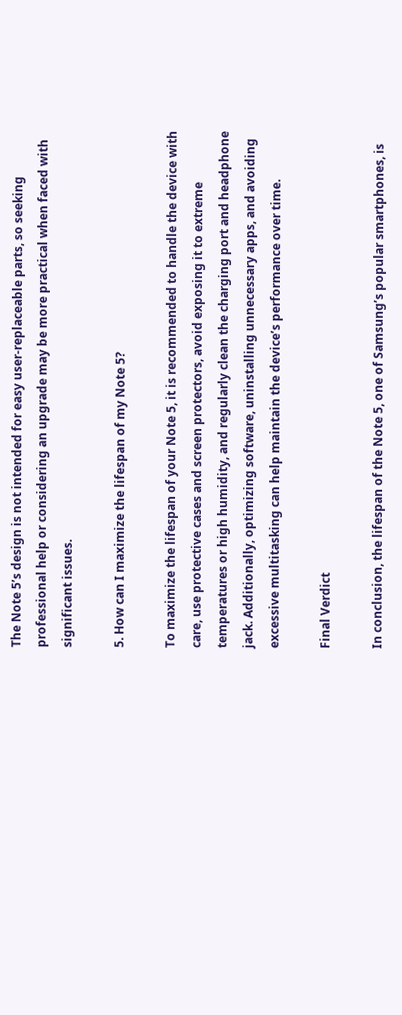The Note 5’s design is not intended for easy user-replaceable parts, so seeking professional help or considering an upgrade may be more practical when faced with significant issues.

5. How can I maximize the lifespan of my Note 5?

To maximize the lifespan of your Note 5, it is recommended to handle the device with care, use protective cases and screen protectors, avoid exposing it to extreme temperatures or high humidity, and regularly clean the charging port and headphone jack. Additionally, optimizing software, uninstalling unnecessary apps, and avoiding excessive multitasking can help maintain the device’s performance over time.

Final Verdict

In conclusion, the lifespan of the Note 5, one of Samsung’s popular smartphones, is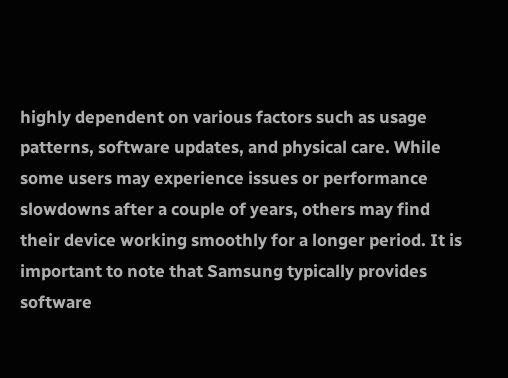highly dependent on various factors such as usage patterns, software updates, and physical care. While some users may experience issues or performance slowdowns after a couple of years, others may find their device working smoothly for a longer period. It is important to note that Samsung typically provides software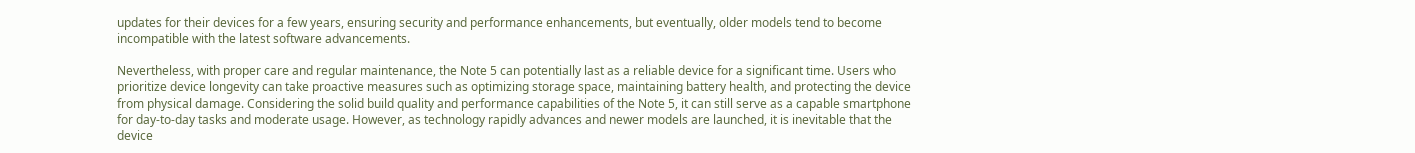updates for their devices for a few years, ensuring security and performance enhancements, but eventually, older models tend to become incompatible with the latest software advancements.

Nevertheless, with proper care and regular maintenance, the Note 5 can potentially last as a reliable device for a significant time. Users who prioritize device longevity can take proactive measures such as optimizing storage space, maintaining battery health, and protecting the device from physical damage. Considering the solid build quality and performance capabilities of the Note 5, it can still serve as a capable smartphone for day-to-day tasks and moderate usage. However, as technology rapidly advances and newer models are launched, it is inevitable that the device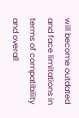will become outdated and face limitations in terms of compatibility and overall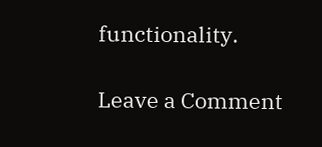functionality.

Leave a Comment